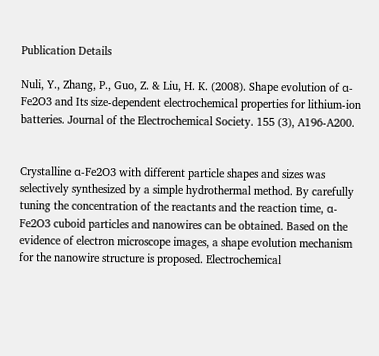Publication Details

Nuli, Y., Zhang, P., Guo, Z. & Liu, H. K. (2008). Shape evolution of α-Fe2O3 and Its size-dependent electrochemical properties for lithium-ion batteries. Journal of the Electrochemical Society. 155 (3), A196-A200.


Crystalline α-Fe2O3 with different particle shapes and sizes was selectively synthesized by a simple hydrothermal method. By carefully tuning the concentration of the reactants and the reaction time, α-Fe2O3 cuboid particles and nanowires can be obtained. Based on the evidence of electron microscope images, a shape evolution mechanism for the nanowire structure is proposed. Electrochemical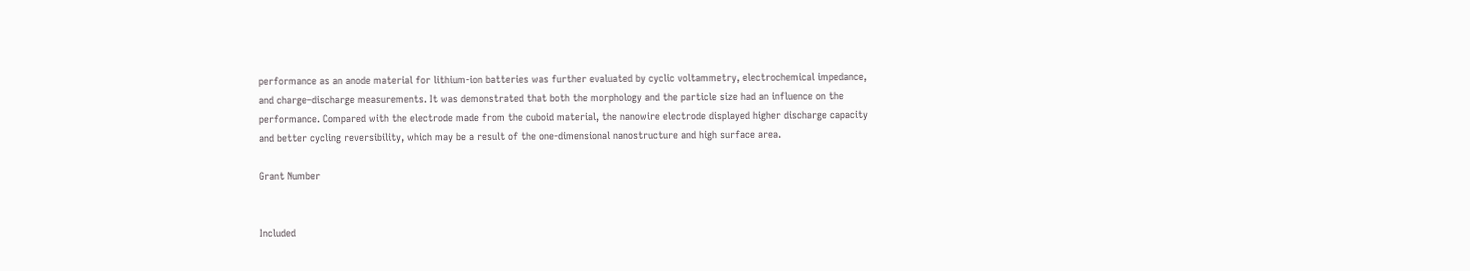performance as an anode material for lithium-ion batteries was further evaluated by cyclic voltammetry, electrochemical impedance, and charge–discharge measurements. It was demonstrated that both the morphology and the particle size had an influence on the performance. Compared with the electrode made from the cuboid material, the nanowire electrode displayed higher discharge capacity and better cycling reversibility, which may be a result of the one-dimensional nanostructure and high surface area.

Grant Number


Included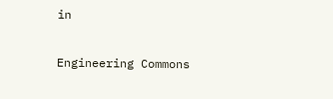in

Engineering Commons